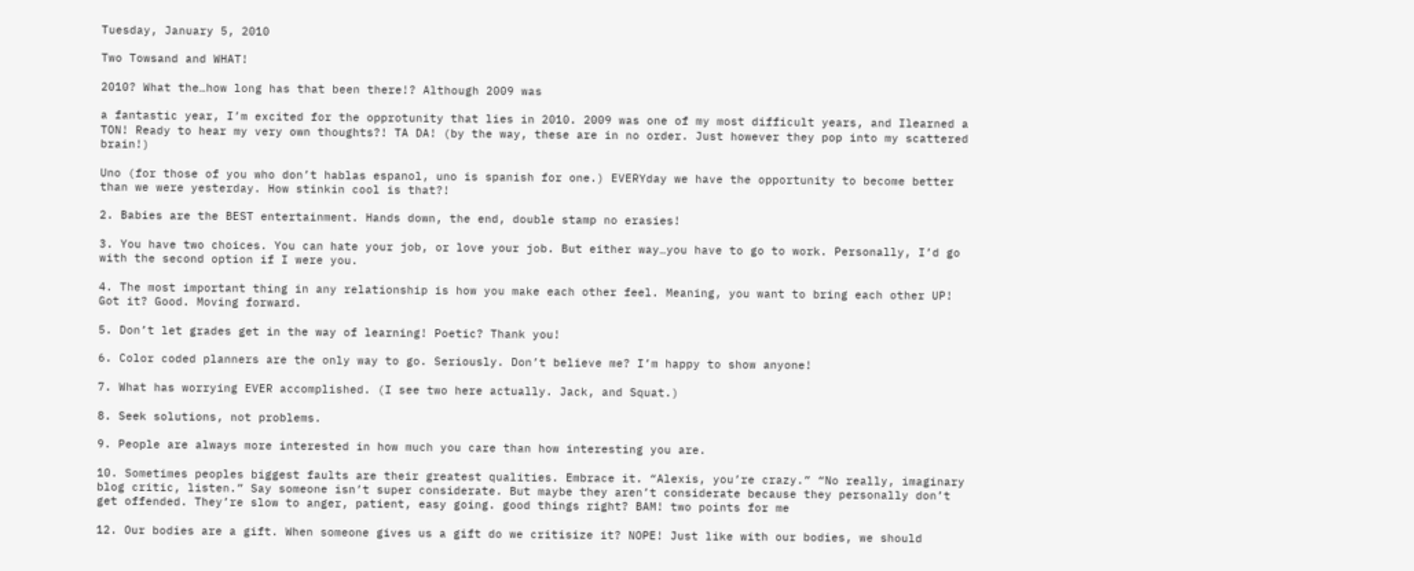Tuesday, January 5, 2010

Two Towsand and WHAT!

2010? What the…how long has that been there!? Although 2009 was

a fantastic year, I’m excited for the opprotunity that lies in 2010. 2009 was one of my most difficult years, and Ilearned a TON! Ready to hear my very own thoughts?! TA DA! (by the way, these are in no order. Just however they pop into my scattered brain!)

Uno (for those of you who don’t hablas espanol, uno is spanish for one.) EVERYday we have the opportunity to become better than we were yesterday. How stinkin cool is that?!

2. Babies are the BEST entertainment. Hands down, the end, double stamp no erasies!

3. You have two choices. You can hate your job, or love your job. But either way…you have to go to work. Personally, I’d go with the second option if I were you.

4. The most important thing in any relationship is how you make each other feel. Meaning, you want to bring each other UP! Got it? Good. Moving forward.

5. Don’t let grades get in the way of learning! Poetic? Thank you!

6. Color coded planners are the only way to go. Seriously. Don’t believe me? I’m happy to show anyone!

7. What has worrying EVER accomplished. (I see two here actually. Jack, and Squat.)

8. Seek solutions, not problems.

9. People are always more interested in how much you care than how interesting you are.

10. Sometimes peoples biggest faults are their greatest qualities. Embrace it. “Alexis, you’re crazy.” “No really, imaginary blog critic, listen.” Say someone isn’t super considerate. But maybe they aren’t considerate because they personally don’t get offended. They’re slow to anger, patient, easy going. good things right? BAM! two points for me

12. Our bodies are a gift. When someone gives us a gift do we critisize it? NOPE! Just like with our bodies, we should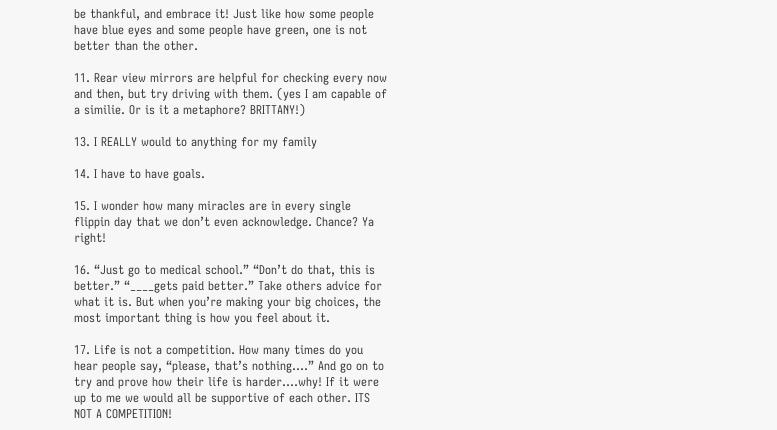be thankful, and embrace it! Just like how some people have blue eyes and some people have green, one is not better than the other.

11. Rear view mirrors are helpful for checking every now and then, but try driving with them. (yes I am capable of a similie. Or is it a metaphore? BRITTANY!)

13. I REALLY would to anything for my family

14. I have to have goals.

15. I wonder how many miracles are in every single flippin day that we don’t even acknowledge. Chance? Ya right!

16. “Just go to medical school.” “Don’t do that, this is better.” “____gets paid better.” Take others advice for what it is. But when you’re making your big choices, the most important thing is how you feel about it.

17. Life is not a competition. How many times do you hear people say, “please, that’s nothing….” And go on to try and prove how their life is harder….why! If it were up to me we would all be supportive of each other. ITS NOT A COMPETITION!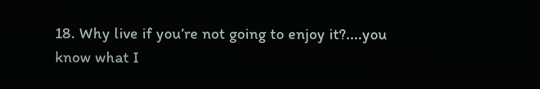18. Why live if you’re not going to enjoy it?....you know what I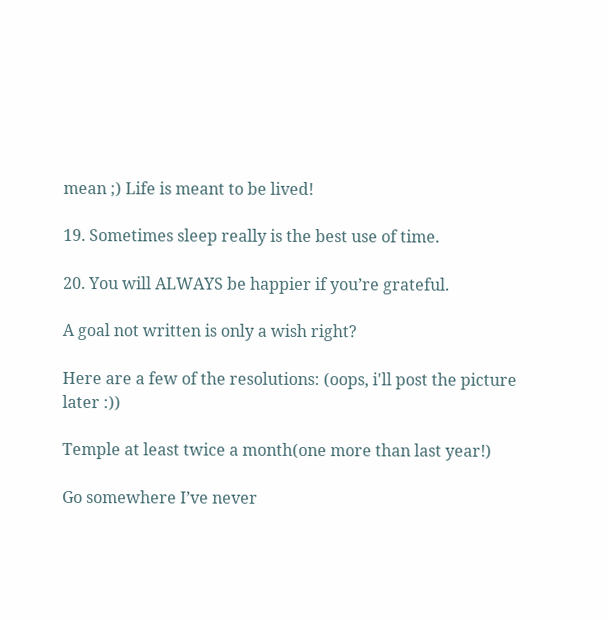mean ;) Life is meant to be lived!

19. Sometimes sleep really is the best use of time.

20. You will ALWAYS be happier if you’re grateful.

A goal not written is only a wish right?

Here are a few of the resolutions: (oops, i'll post the picture later :))

Temple at least twice a month(one more than last year!)

Go somewhere I’ve never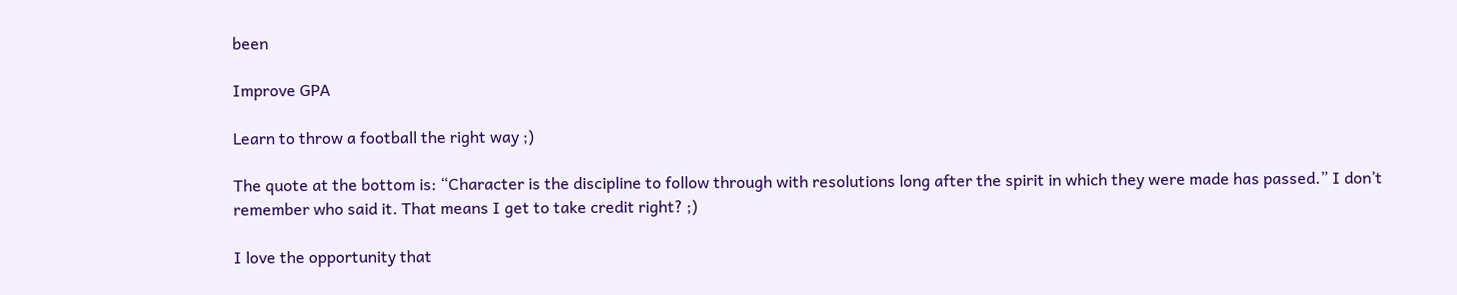been

Improve GPA

Learn to throw a football the right way ;)

The quote at the bottom is: “Character is the discipline to follow through with resolutions long after the spirit in which they were made has passed.” I don’t remember who said it. That means I get to take credit right? ;)

I love the opportunity that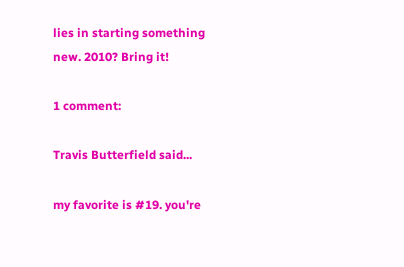lies in starting something new. 2010? Bring it!

1 comment:

Travis Butterfield said...

my favorite is #19. you're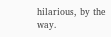hilarious, by the way.